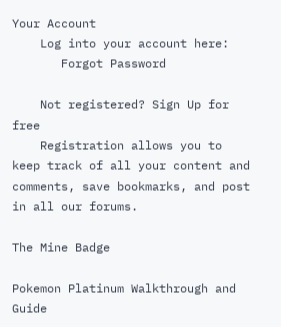Your Account
    Log into your account here:
       Forgot Password

    Not registered? Sign Up for free
    Registration allows you to keep track of all your content and comments, save bookmarks, and post in all our forums.

The Mine Badge

Pokemon Platinum Walkthrough and Guide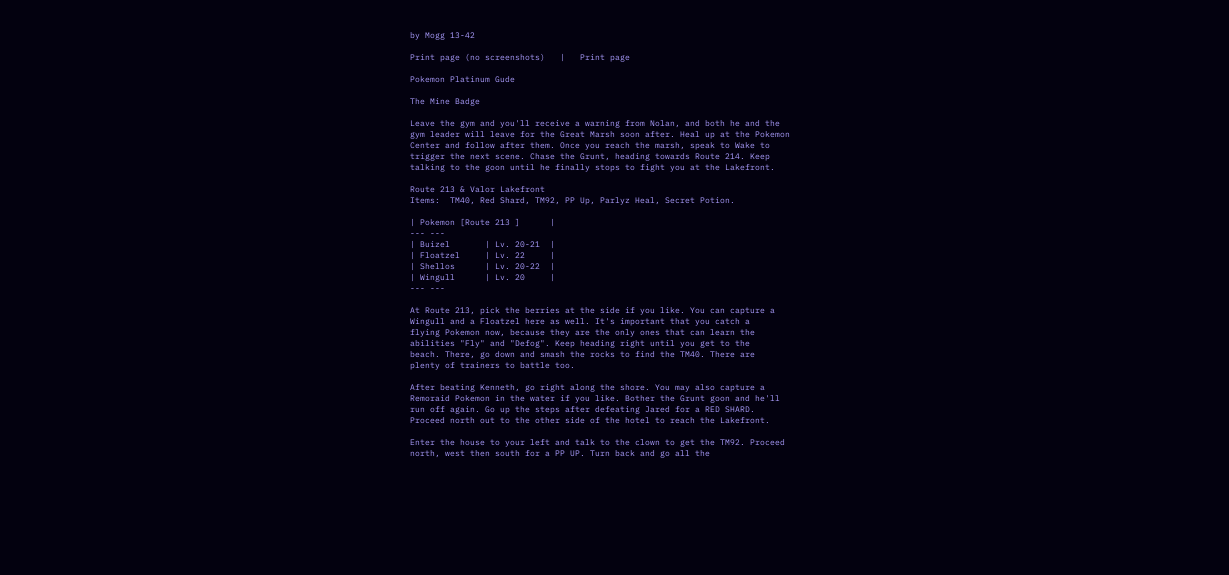by Mogg 13-42

Print page (no screenshots)   |   Print page

Pokemon Platinum Gude

The Mine Badge

Leave the gym and you'll receive a warning from Nolan, and both he and the
gym leader will leave for the Great Marsh soon after. Heal up at the Pokemon
Center and follow after them. Once you reach the marsh, speak to Wake to
trigger the next scene. Chase the Grunt, heading towards Route 214. Keep
talking to the goon until he finally stops to fight you at the Lakefront.

Route 213 & Valor Lakefront
Items:  TM40, Red Shard, TM92, PP Up, Parlyz Heal, Secret Potion.

| Pokemon [Route 213 ]      |
--- ---
| Buizel       | Lv. 20-21  |
| Floatzel     | Lv. 22     |
| Shellos      | Lv. 20-22  |
| Wingull      | Lv. 20     |
--- ---

At Route 213, pick the berries at the side if you like. You can capture a
Wingull and a Floatzel here as well. It's important that you catch a
flying Pokemon now, because they are the only ones that can learn the
abilities "Fly" and "Defog". Keep heading right until you get to the
beach. There, go down and smash the rocks to find the TM40. There are
plenty of trainers to battle too.

After beating Kenneth, go right along the shore. You may also capture a
Remoraid Pokemon in the water if you like. Bother the Grunt goon and he'll
run off again. Go up the steps after defeating Jared for a RED SHARD.
Proceed north out to the other side of the hotel to reach the Lakefront.

Enter the house to your left and talk to the clown to get the TM92. Proceed
north, west then south for a PP UP. Turn back and go all the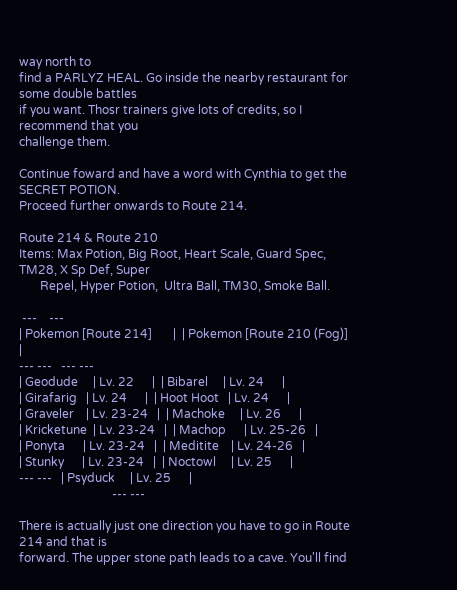way north to
find a PARLYZ HEAL. Go inside the nearby restaurant for some double battles
if you want. Thosr trainers give lots of credits, so I recommend that you
challenge them.

Continue foward and have a word with Cynthia to get the SECRET POTION.
Proceed further onwards to Route 214.

Route 214 & Route 210
Items: Max Potion, Big Root, Heart Scale, Guard Spec, TM28, X Sp Def, Super
       Repel, Hyper Potion,  Ultra Ball, TM30, Smoke Ball.

 ---    ---
| Pokemon [Route 214]       |  | Pokemon [Route 210 (Fog)] |
--- ---   --- ---
| Geodude     | Lv. 22      |  | Bibarel     | Lv. 24      |
| Girafarig   | Lv. 24      |  | Hoot Hoot   | Lv. 24      |
| Graveler    | Lv. 23-24   |  | Machoke     | Lv. 26      |
| Kricketune  | Lv. 23-24   |  | Machop      | Lv. 25-26   |
| Ponyta      | Lv. 23-24   |  | Meditite    | Lv. 24-26   |
| Stunky      | Lv. 23-24   |  | Noctowl     | Lv. 25      |
--- ---   | Psyduck     | Lv. 25      |
                               --- ---

There is actually just one direction you have to go in Route 214 and that is
forward. The upper stone path leads to a cave. You'll find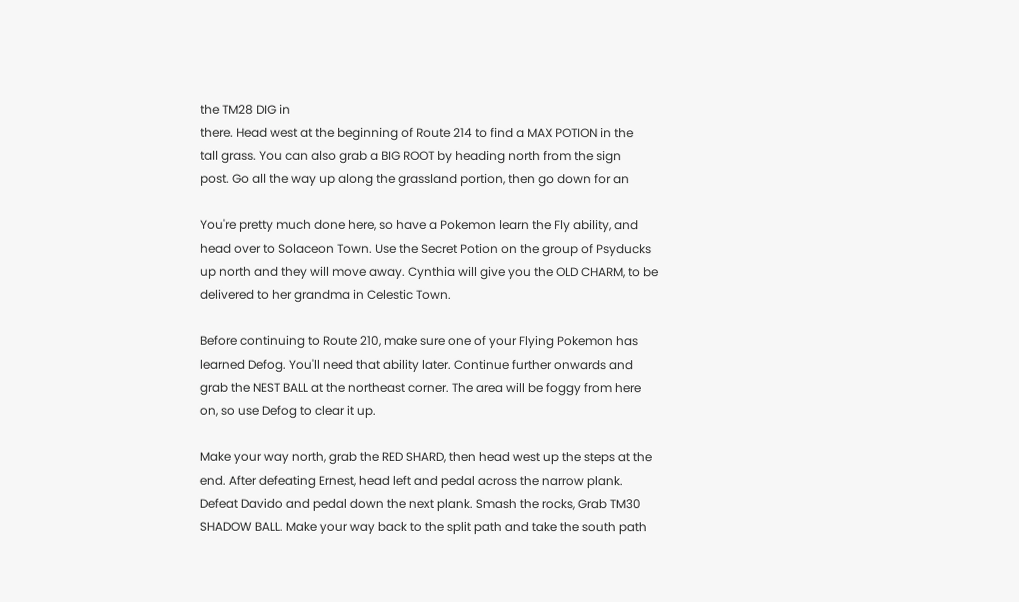the TM28 DIG in
there. Head west at the beginning of Route 214 to find a MAX POTION in the
tall grass. You can also grab a BIG ROOT by heading north from the sign
post. Go all the way up along the grassland portion, then go down for an

You're pretty much done here, so have a Pokemon learn the Fly ability, and
head over to Solaceon Town. Use the Secret Potion on the group of Psyducks
up north and they will move away. Cynthia will give you the OLD CHARM, to be
delivered to her grandma in Celestic Town.

Before continuing to Route 210, make sure one of your Flying Pokemon has
learned Defog. You'll need that ability later. Continue further onwards and
grab the NEST BALL at the northeast corner. The area will be foggy from here
on, so use Defog to clear it up.

Make your way north, grab the RED SHARD, then head west up the steps at the
end. After defeating Ernest, head left and pedal across the narrow plank.
Defeat Davido and pedal down the next plank. Smash the rocks, Grab TM30
SHADOW BALL. Make your way back to the split path and take the south path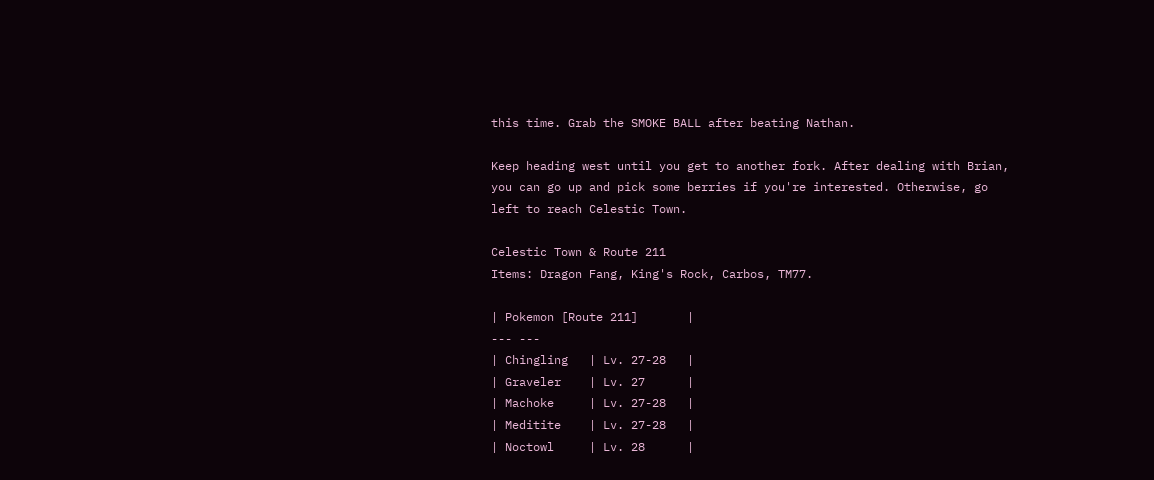this time. Grab the SMOKE BALL after beating Nathan.

Keep heading west until you get to another fork. After dealing with Brian,
you can go up and pick some berries if you're interested. Otherwise, go
left to reach Celestic Town.

Celestic Town & Route 211
Items: Dragon Fang, King's Rock, Carbos, TM77.

| Pokemon [Route 211]       |
--- ---
| Chingling   | Lv. 27-28   |
| Graveler    | Lv. 27      |
| Machoke     | Lv. 27-28   |
| Meditite    | Lv. 27-28   |
| Noctowl     | Lv. 28      |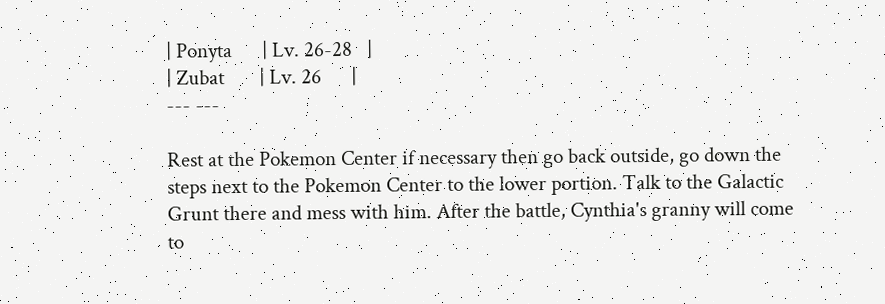| Ponyta      | Lv. 26-28   |
| Zubat       | Lv. 26      |
--- ---

Rest at the Pokemon Center if necessary then go back outside, go down the
steps next to the Pokemon Center to the lower portion. Talk to the Galactic
Grunt there and mess with him. After the battle, Cynthia's granny will come
to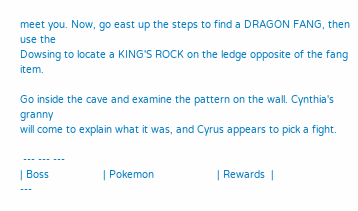meet you. Now, go east up the steps to find a DRAGON FANG, then use the
Dowsing to locate a KING'S ROCK on the ledge opposite of the fang item.

Go inside the cave and examine the pattern on the wall. Cynthia's granny
will come to explain what it was, and Cyrus appears to pick a fight.

 --- --- ---
| Boss                  | Pokemon                     | Rewards  |
---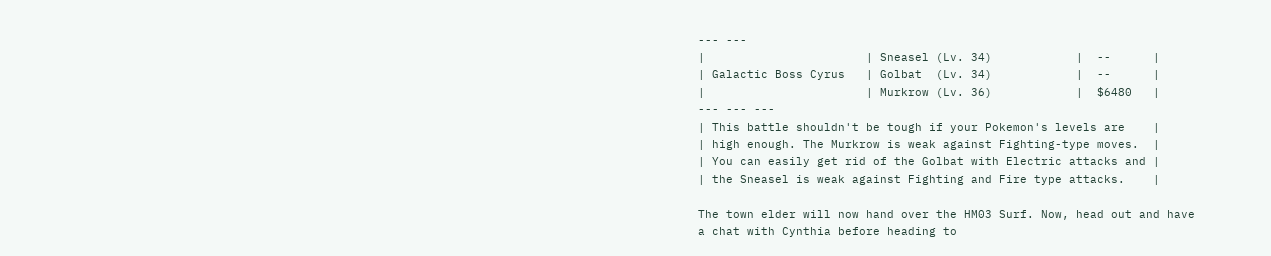--- ---
|                       | Sneasel (Lv. 34)            |  --      |
| Galactic Boss Cyrus   | Golbat  (Lv. 34)            |  --      |
|                       | Murkrow (Lv. 36)            |  $6480   |
--- --- ---
| This battle shouldn't be tough if your Pokemon's levels are    |
| high enough. The Murkrow is weak against Fighting-type moves.  |
| You can easily get rid of the Golbat with Electric attacks and |
| the Sneasel is weak against Fighting and Fire type attacks.    |

The town elder will now hand over the HM03 Surf. Now, head out and have
a chat with Cynthia before heading to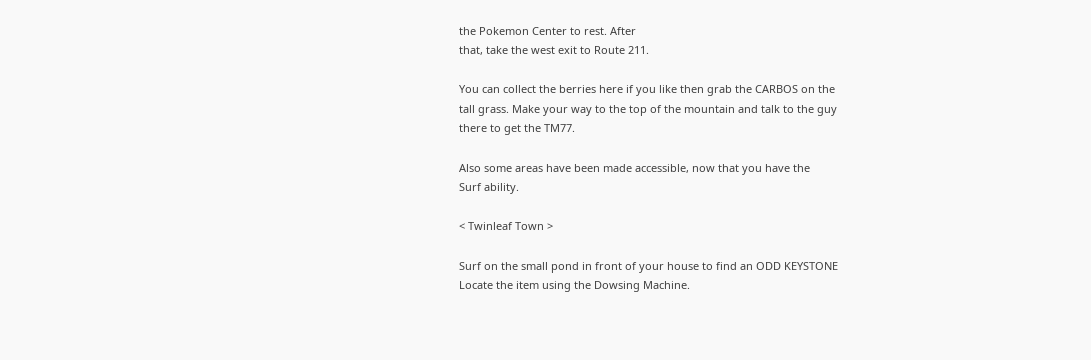the Pokemon Center to rest. After
that, take the west exit to Route 211.

You can collect the berries here if you like then grab the CARBOS on the
tall grass. Make your way to the top of the mountain and talk to the guy
there to get the TM77.

Also some areas have been made accessible, now that you have the
Surf ability.

< Twinleaf Town >

Surf on the small pond in front of your house to find an ODD KEYSTONE
Locate the item using the Dowsing Machine.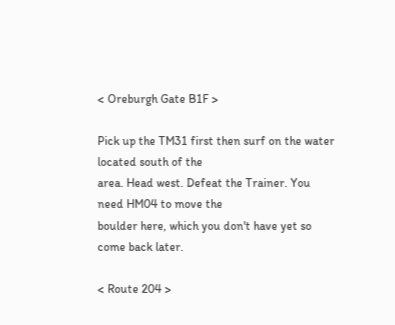< Oreburgh Gate B1F >

Pick up the TM31 first then surf on the water located south of the
area. Head west. Defeat the Trainer. You need HM04 to move the
boulder here, which you don't have yet so come back later.

< Route 204 >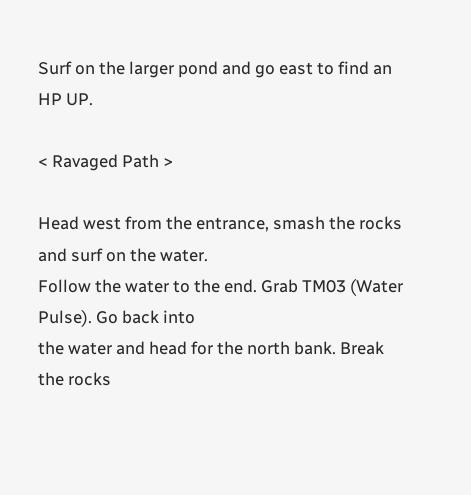Surf on the larger pond and go east to find an HP UP.

< Ravaged Path >

Head west from the entrance, smash the rocks and surf on the water.
Follow the water to the end. Grab TM03 (Water Pulse). Go back into
the water and head for the north bank. Break the rocks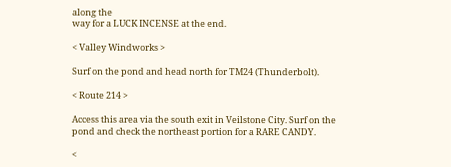along the
way for a LUCK INCENSE at the end.

< Valley Windworks >

Surf on the pond and head north for TM24 (Thunderbolt).

< Route 214 >

Access this area via the south exit in Veilstone City. Surf on the
pond and check the northeast portion for a RARE CANDY.

<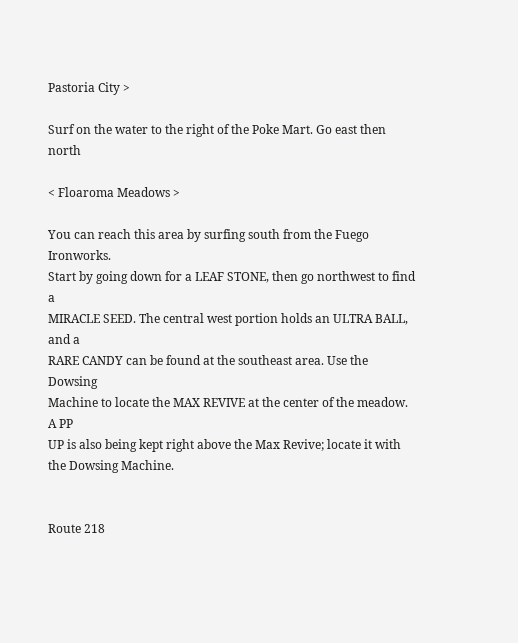Pastoria City >

Surf on the water to the right of the Poke Mart. Go east then north

< Floaroma Meadows >

You can reach this area by surfing south from the Fuego Ironworks.
Start by going down for a LEAF STONE, then go northwest to find a
MIRACLE SEED. The central west portion holds an ULTRA BALL, and a
RARE CANDY can be found at the southeast area. Use the Dowsing
Machine to locate the MAX REVIVE at the center of the meadow. A PP
UP is also being kept right above the Max Revive; locate it with
the Dowsing Machine.


Route 218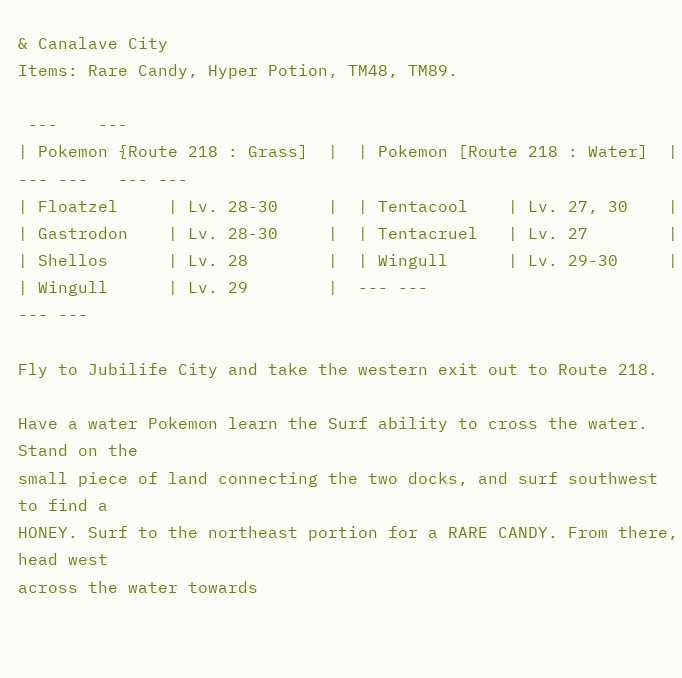& Canalave City
Items: Rare Candy, Hyper Potion, TM48, TM89.

 ---    ---
| Pokemon {Route 218 : Grass]  |  | Pokemon [Route 218 : Water]  |
--- ---   --- ---
| Floatzel     | Lv. 28-30     |  | Tentacool    | Lv. 27, 30    |
| Gastrodon    | Lv. 28-30     |  | Tentacruel   | Lv. 27        |
| Shellos      | Lv. 28        |  | Wingull      | Lv. 29-30     |
| Wingull      | Lv. 29        |  --- ---
--- ---

Fly to Jubilife City and take the western exit out to Route 218.

Have a water Pokemon learn the Surf ability to cross the water. Stand on the
small piece of land connecting the two docks, and surf southwest to find a
HONEY. Surf to the northeast portion for a RARE CANDY. From there, head west
across the water towards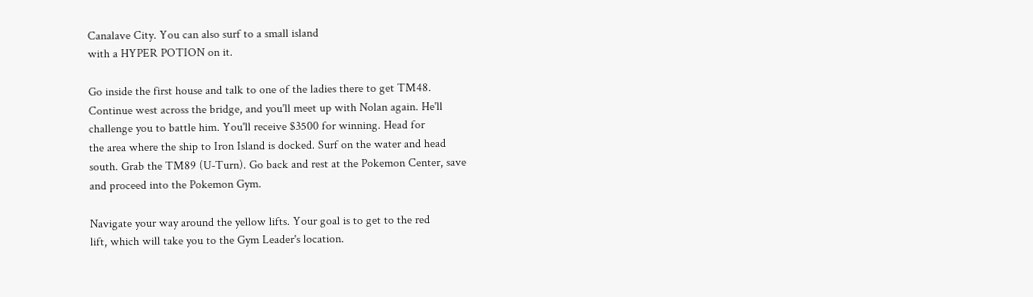Canalave City. You can also surf to a small island
with a HYPER POTION on it.

Go inside the first house and talk to one of the ladies there to get TM48.
Continue west across the bridge, and you'll meet up with Nolan again. He'll
challenge you to battle him. You'll receive $3500 for winning. Head for
the area where the ship to Iron Island is docked. Surf on the water and head
south. Grab the TM89 (U-Turn). Go back and rest at the Pokemon Center, save
and proceed into the Pokemon Gym.

Navigate your way around the yellow lifts. Your goal is to get to the red
lift, which will take you to the Gym Leader's location.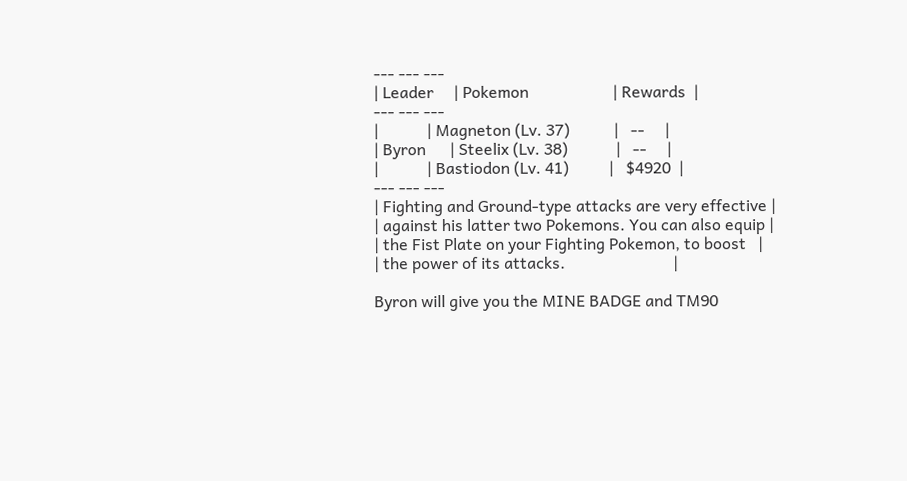--- --- ---
| Leader     | Pokemon                     | Rewards  |
--- --- ---
|            | Magneton (Lv. 37)           |   --     |
| Byron      | Steelix (Lv. 38)            |   --     |
|            | Bastiodon (Lv. 41)          |   $4920  |
--- --- ---
| Fighting and Ground-type attacks are very effective |
| against his latter two Pokemons. You can also equip |
| the Fist Plate on your Fighting Pokemon, to boost   |
| the power of its attacks.                           |

Byron will give you the MINE BADGE and TM90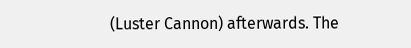(Luster Cannon) afterwards. The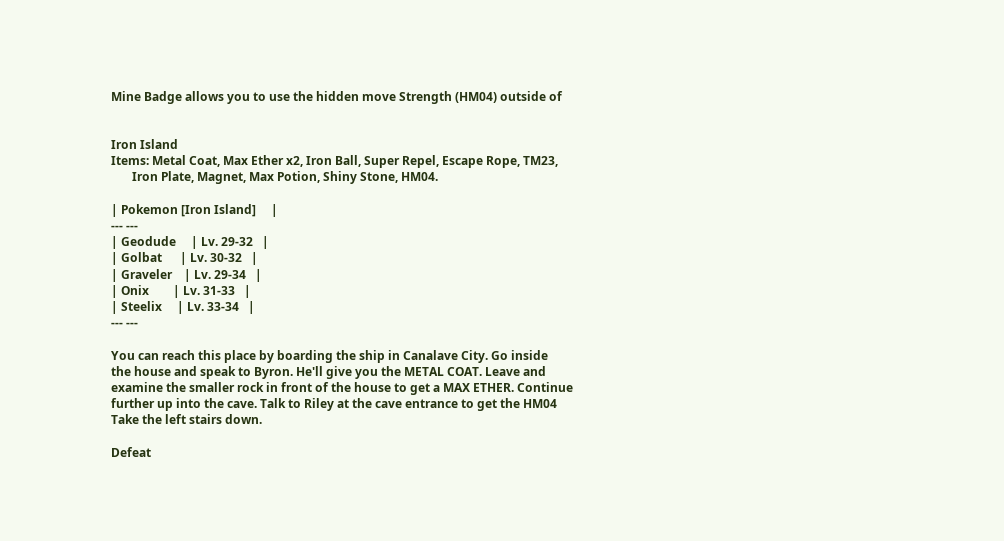Mine Badge allows you to use the hidden move Strength (HM04) outside of


Iron Island
Items: Metal Coat, Max Ether x2, Iron Ball, Super Repel, Escape Rope, TM23,
       Iron Plate, Magnet, Max Potion, Shiny Stone, HM04.

| Pokemon [Iron Island]     |
--- ---
| Geodude     | Lv. 29-32   |
| Golbat      | Lv. 30-32   |
| Graveler    | Lv. 29-34   |
| Onix        | Lv. 31-33   |
| Steelix     | Lv. 33-34   |
--- ---

You can reach this place by boarding the ship in Canalave City. Go inside
the house and speak to Byron. He'll give you the METAL COAT. Leave and
examine the smaller rock in front of the house to get a MAX ETHER. Continue
further up into the cave. Talk to Riley at the cave entrance to get the HM04
Take the left stairs down.

Defeat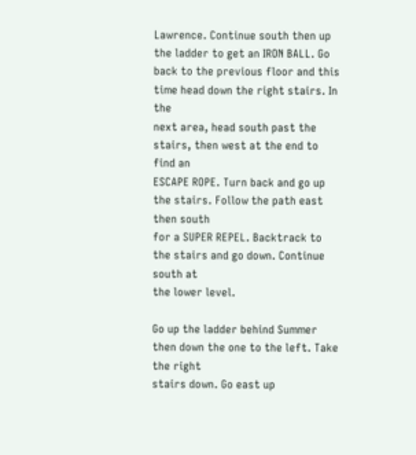Lawrence. Continue south then up the ladder to get an IRON BALL. Go
back to the previous floor and this time head down the right stairs. In the
next area, head south past the stairs, then west at the end to find an
ESCAPE ROPE. Turn back and go up the stairs. Follow the path east then south
for a SUPER REPEL. Backtrack to the stairs and go down. Continue south at
the lower level.

Go up the ladder behind Summer then down the one to the left. Take the right
stairs down. Go east up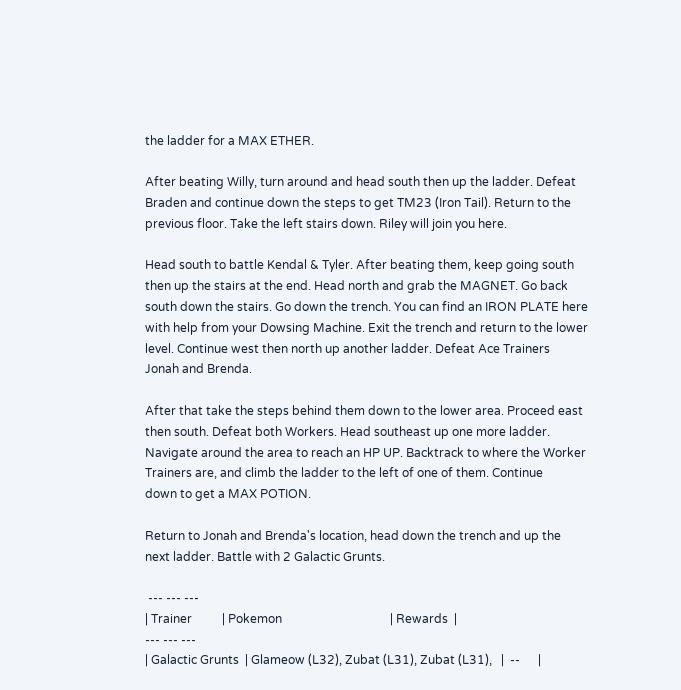the ladder for a MAX ETHER.

After beating Willy, turn around and head south then up the ladder. Defeat
Braden and continue down the steps to get TM23 (Iron Tail). Return to the
previous floor. Take the left stairs down. Riley will join you here.

Head south to battle Kendal & Tyler. After beating them, keep going south
then up the stairs at the end. Head north and grab the MAGNET. Go back
south down the stairs. Go down the trench. You can find an IRON PLATE here
with help from your Dowsing Machine. Exit the trench and return to the lower
level. Continue west then north up another ladder. Defeat Ace Trainers
Jonah and Brenda.

After that take the steps behind them down to the lower area. Proceed east
then south. Defeat both Workers. Head southeast up one more ladder.
Navigate around the area to reach an HP UP. Backtrack to where the Worker
Trainers are, and climb the ladder to the left of one of them. Continue
down to get a MAX POTION.

Return to Jonah and Brenda's location, head down the trench and up the
next ladder. Battle with 2 Galactic Grunts.

 --- --- ---
| Trainer          | Pokemon                                    | Rewards  |
--- --- ---
| Galactic Grunts  | Glameow (L32), Zubat (L31), Zubat (L31),   |  --      |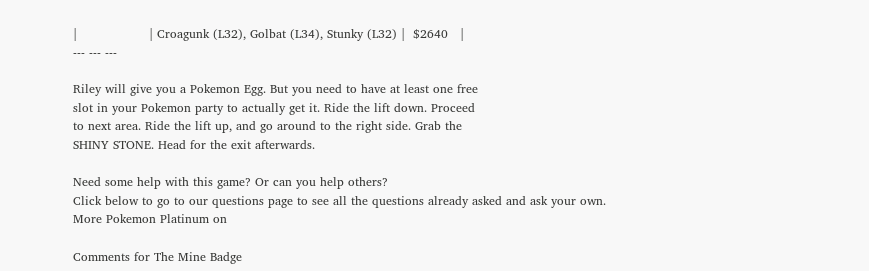|                  | Croagunk (L32), Golbat (L34), Stunky (L32) |  $2640   |
--- --- ---

Riley will give you a Pokemon Egg. But you need to have at least one free
slot in your Pokemon party to actually get it. Ride the lift down. Proceed
to next area. Ride the lift up, and go around to the right side. Grab the
SHINY STONE. Head for the exit afterwards.

Need some help with this game? Or can you help others?
Click below to go to our questions page to see all the questions already asked and ask your own.
More Pokemon Platinum on

Comments for The Mine Badge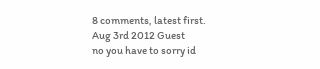8 comments, latest first.
Aug 3rd 2012 Guest
no you have to sorry id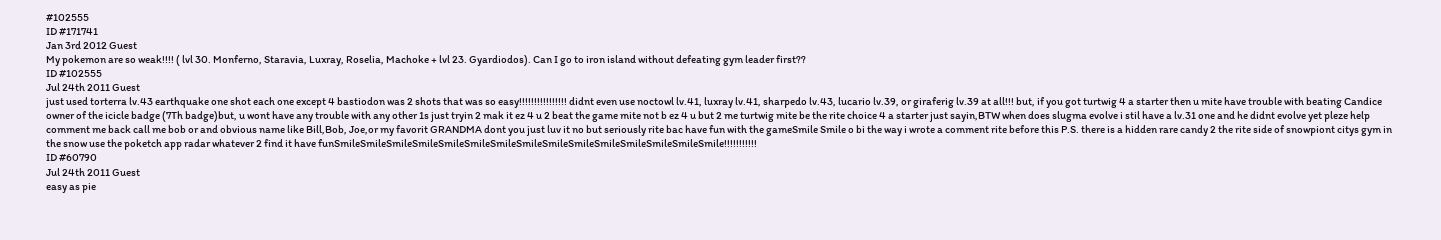#102555
ID #171741
Jan 3rd 2012 Guest
My pokemon are so weak!!!! ( lvl 30. Monferno, Staravia, Luxray, Roselia, Machoke + lvl 23. Gyardiodos). Can I go to iron island without defeating gym leader first??
ID #102555
Jul 24th 2011 Guest
just used torterra lv.43 earthquake one shot each one except 4 bastiodon was 2 shots that was so easy!!!!!!!!!!!!!!!! didnt even use noctowl lv.41, luxray lv.41, sharpedo lv.43, lucario lv.39, or giraferig lv.39 at all!!! but, if you got turtwig 4 a starter then u mite have trouble with beating Candice owner of the icicle badge (7Th badge)but, u wont have any trouble with any other 1s just tryin 2 mak it ez 4 u 2 beat the game mite not b ez 4 u but 2 me turtwig mite be the rite choice 4 a starter just sayin,BTW when does slugma evolve i stil have a lv.31 one and he didnt evolve yet pleze help comment me back call me bob or and obvious name like Bill,Bob, Joe,or my favorit GRANDMA dont you just luv it no but seriously rite bac have fun with the gameSmile Smile o bi the way i wrote a comment rite before this P.S. there is a hidden rare candy 2 the rite side of snowpiont citys gym in the snow use the poketch app radar whatever 2 find it have funSmileSmileSmileSmileSmileSmileSmileSmileSmileSmileSmileSmileSmileSmileSmile!!!!!!!!!!!
ID #60790
Jul 24th 2011 Guest
easy as pie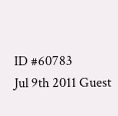ID #60783
Jul 9th 2011 Guest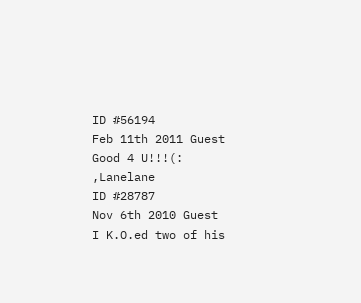ID #56194
Feb 11th 2011 Guest
Good 4 U!!!(: ,Lanelane
ID #28787
Nov 6th 2010 Guest
I K.O.ed two of his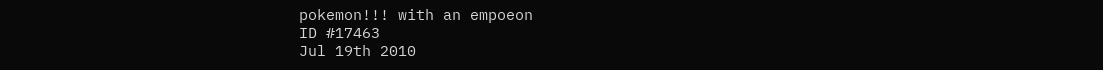pokemon!!! with an empoeon
ID #17463
Jul 19th 2010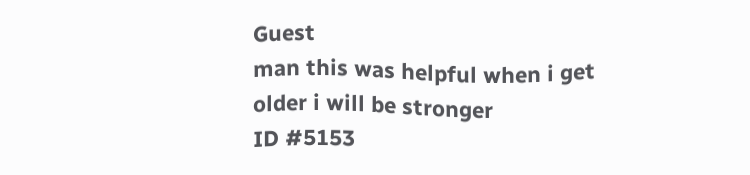Guest
man this was helpful when i get older i will be stronger
ID #5153